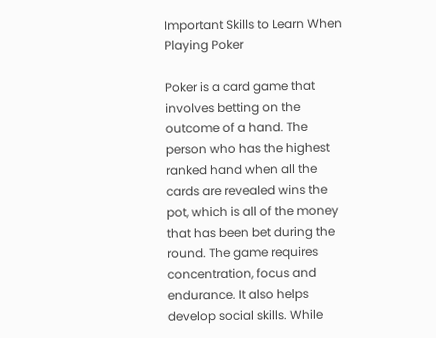Important Skills to Learn When Playing Poker

Poker is a card game that involves betting on the outcome of a hand. The person who has the highest ranked hand when all the cards are revealed wins the pot, which is all of the money that has been bet during the round. The game requires concentration, focus and endurance. It also helps develop social skills. While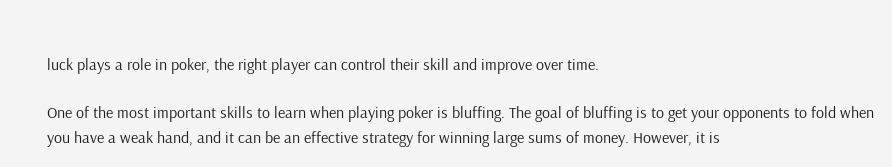luck plays a role in poker, the right player can control their skill and improve over time.

One of the most important skills to learn when playing poker is bluffing. The goal of bluffing is to get your opponents to fold when you have a weak hand, and it can be an effective strategy for winning large sums of money. However, it is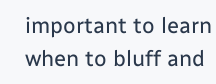important to learn when to bluff and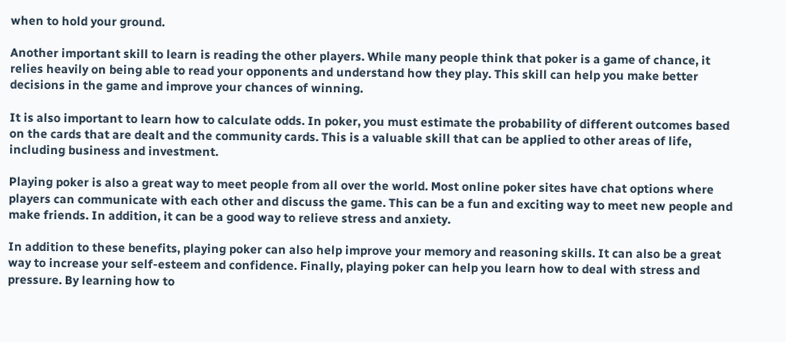when to hold your ground.

Another important skill to learn is reading the other players. While many people think that poker is a game of chance, it relies heavily on being able to read your opponents and understand how they play. This skill can help you make better decisions in the game and improve your chances of winning.

It is also important to learn how to calculate odds. In poker, you must estimate the probability of different outcomes based on the cards that are dealt and the community cards. This is a valuable skill that can be applied to other areas of life, including business and investment.

Playing poker is also a great way to meet people from all over the world. Most online poker sites have chat options where players can communicate with each other and discuss the game. This can be a fun and exciting way to meet new people and make friends. In addition, it can be a good way to relieve stress and anxiety.

In addition to these benefits, playing poker can also help improve your memory and reasoning skills. It can also be a great way to increase your self-esteem and confidence. Finally, playing poker can help you learn how to deal with stress and pressure. By learning how to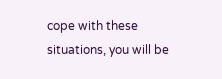cope with these situations, you will be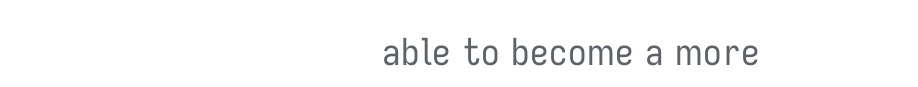able to become a more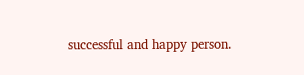successful and happy person.